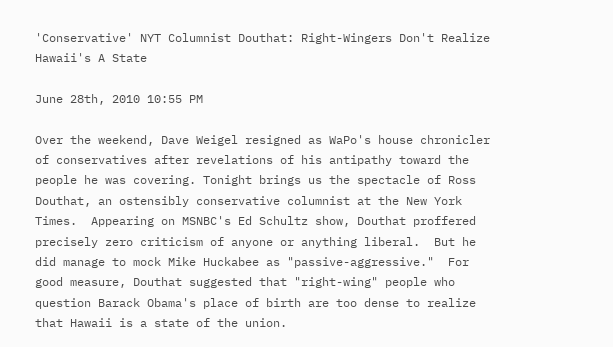'Conservative' NYT Columnist Douthat: Right-Wingers Don't Realize Hawaii's A State

June 28th, 2010 10:55 PM

Over the weekend, Dave Weigel resigned as WaPo's house chronicler of conservatives after revelations of his antipathy toward the people he was covering. Tonight brings us the spectacle of Ross Douthat, an ostensibly conservative columnist at the New York Times.  Appearing on MSNBC's Ed Schultz show, Douthat proffered precisely zero criticism of anyone or anything liberal.  But he did manage to mock Mike Huckabee as "passive-aggressive."  For good measure, Douthat suggested that "right-wing" people who question Barack Obama's place of birth are too dense to realize that Hawaii is a state of the union.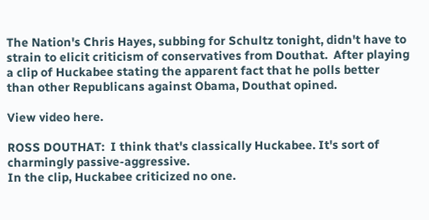The Nation's Chris Hayes, subbing for Schultz tonight, didn't have to strain to elicit criticism of conservatives from Douthat.  After playing a clip of Huckabee stating the apparent fact that he polls better than other Republicans against Obama, Douthat opined.

View video here.

ROSS DOUTHAT:  I think that's classically Huckabee. It's sort of charmingly passive-aggressive.
In the clip, Huckabee criticized no one.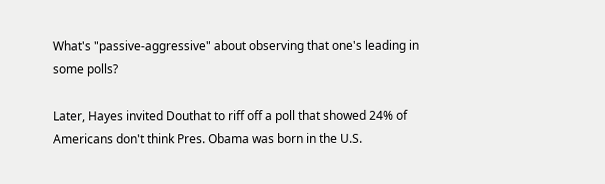What's "passive-aggressive" about observing that one's leading in some polls?

Later, Hayes invited Douthat to riff off a poll that showed 24% of Americans don't think Pres. Obama was born in the U.S.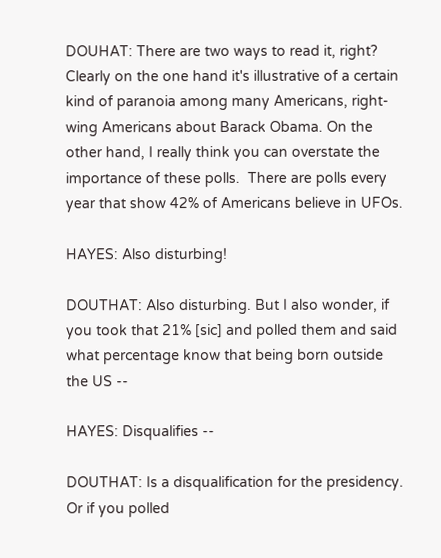DOUHAT: There are two ways to read it, right?  Clearly on the one hand it's illustrative of a certain kind of paranoia among many Americans, right-wing Americans about Barack Obama. On the other hand, I really think you can overstate the importance of these polls.  There are polls every year that show 42% of Americans believe in UFOs.

HAYES: Also disturbing!

DOUTHAT: Also disturbing. But I also wonder, if you took that 21% [sic] and polled them and said what percentage know that being born outside the US --

HAYES: Disqualifies --

DOUTHAT: Is a disqualification for the presidency. Or if you polled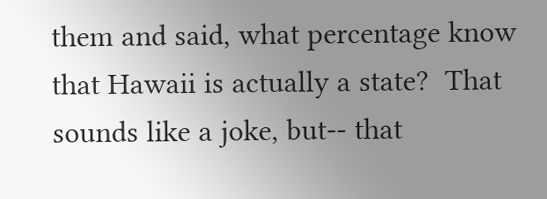them and said, what percentage know that Hawaii is actually a state?  That sounds like a joke, but-- that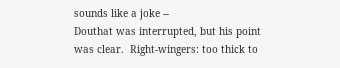sounds like a joke --
Douthat was interrupted, but his point was clear.  Right-wingers: too thick to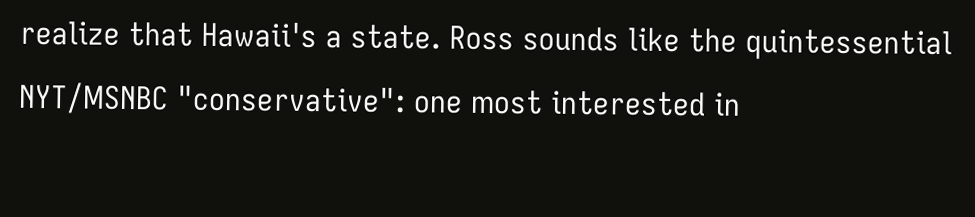realize that Hawaii's a state. Ross sounds like the quintessential NYT/MSNBC "conservative": one most interested in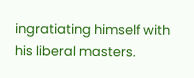ingratiating himself with his liberal masters.